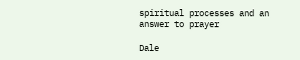spiritual processes and an answer to prayer

Dale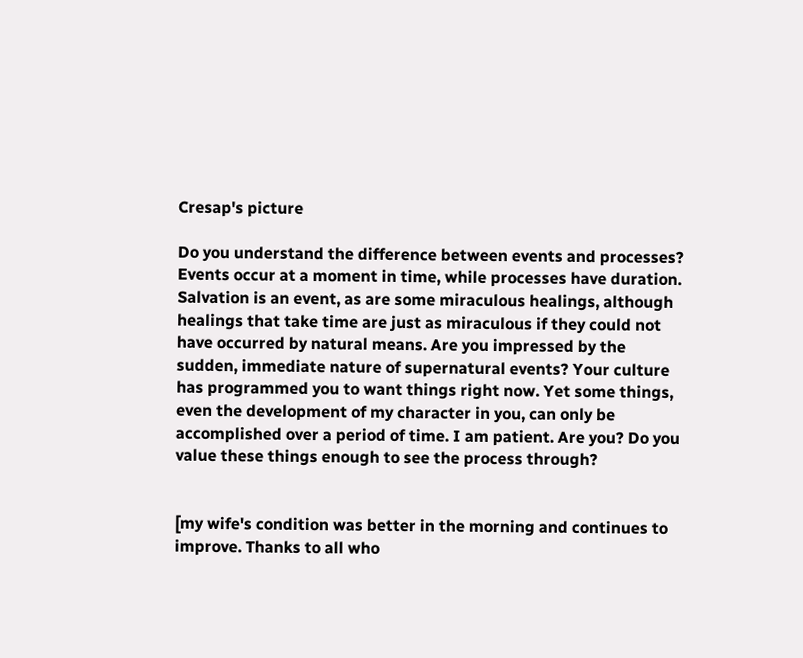Cresap's picture

Do you understand the difference between events and processes? Events occur at a moment in time, while processes have duration. Salvation is an event, as are some miraculous healings, although healings that take time are just as miraculous if they could not have occurred by natural means. Are you impressed by the sudden, immediate nature of supernatural events? Your culture has programmed you to want things right now. Yet some things, even the development of my character in you, can only be accomplished over a period of time. I am patient. Are you? Do you value these things enough to see the process through?


[my wife's condition was better in the morning and continues to improve. Thanks to all who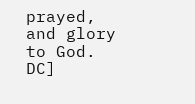prayed, and glory to God. DC]